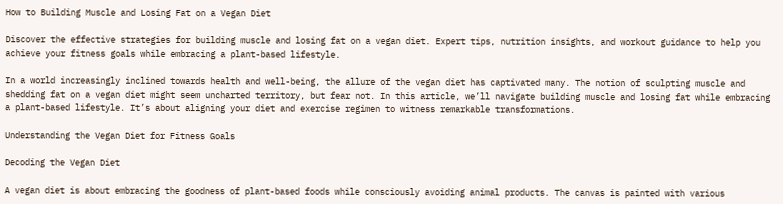How to Building Muscle and Losing Fat on a Vegan Diet

Discover the effective strategies for building muscle and losing fat on a vegan diet. Expert tips, nutrition insights, and workout guidance to help you achieve your fitness goals while embracing a plant-based lifestyle.

In a world increasingly inclined towards health and well-being, the allure of the vegan diet has captivated many. The notion of sculpting muscle and shedding fat on a vegan diet might seem uncharted territory, but fear not. In this article, we’ll navigate building muscle and losing fat while embracing a plant-based lifestyle. It’s about aligning your diet and exercise regimen to witness remarkable transformations.

Understanding the Vegan Diet for Fitness Goals

Decoding the Vegan Diet

A vegan diet is about embracing the goodness of plant-based foods while consciously avoiding animal products. The canvas is painted with various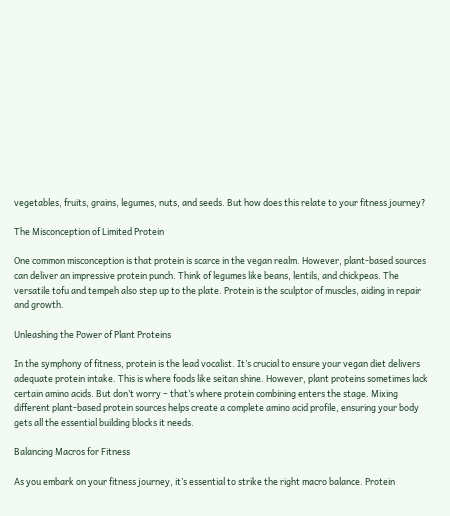vegetables, fruits, grains, legumes, nuts, and seeds. But how does this relate to your fitness journey?

The Misconception of Limited Protein

One common misconception is that protein is scarce in the vegan realm. However, plant-based sources can deliver an impressive protein punch. Think of legumes like beans, lentils, and chickpeas. The versatile tofu and tempeh also step up to the plate. Protein is the sculptor of muscles, aiding in repair and growth.

Unleashing the Power of Plant Proteins

In the symphony of fitness, protein is the lead vocalist. It’s crucial to ensure your vegan diet delivers adequate protein intake. This is where foods like seitan shine. However, plant proteins sometimes lack certain amino acids. But don’t worry – that’s where protein combining enters the stage. Mixing different plant-based protein sources helps create a complete amino acid profile, ensuring your body gets all the essential building blocks it needs.

Balancing Macros for Fitness

As you embark on your fitness journey, it’s essential to strike the right macro balance. Protein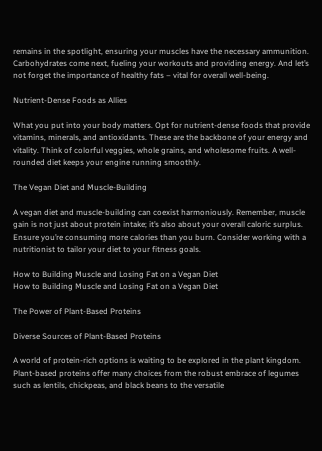remains in the spotlight, ensuring your muscles have the necessary ammunition. Carbohydrates come next, fueling your workouts and providing energy. And let’s not forget the importance of healthy fats – vital for overall well-being.

Nutrient-Dense Foods as Allies

What you put into your body matters. Opt for nutrient-dense foods that provide vitamins, minerals, and antioxidants. These are the backbone of your energy and vitality. Think of colorful veggies, whole grains, and wholesome fruits. A well-rounded diet keeps your engine running smoothly.

The Vegan Diet and Muscle-Building

A vegan diet and muscle-building can coexist harmoniously. Remember, muscle gain is not just about protein intake; it’s also about your overall caloric surplus. Ensure you’re consuming more calories than you burn. Consider working with a nutritionist to tailor your diet to your fitness goals.

How to Building Muscle and Losing Fat on a Vegan Diet
How to Building Muscle and Losing Fat on a Vegan Diet

The Power of Plant-Based Proteins

Diverse Sources of Plant-Based Proteins

A world of protein-rich options is waiting to be explored in the plant kingdom. Plant-based proteins offer many choices from the robust embrace of legumes such as lentils, chickpeas, and black beans to the versatile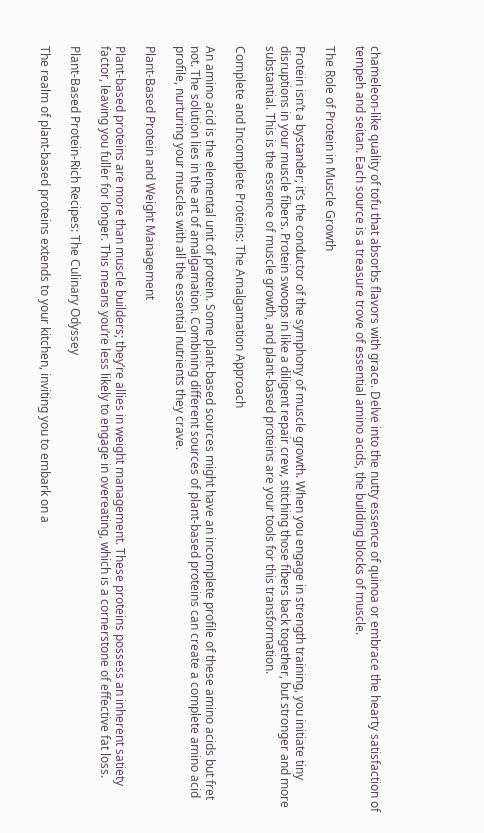chameleon-like quality of tofu that absorbs flavors with grace. Delve into the nutty essence of quinoa or embrace the hearty satisfaction of tempeh and seitan. Each source is a treasure trove of essential amino acids, the building blocks of muscle.

The Role of Protein in Muscle Growth

Protein isn’t a bystander; it’s the conductor of the symphony of muscle growth. When you engage in strength training, you initiate tiny disruptions in your muscle fibers. Protein swoops in like a diligent repair crew, stitching those fibers back together, but stronger and more substantial. This is the essence of muscle growth, and plant-based proteins are your tools for this transformation.

Complete and Incomplete Proteins: The Amalgamation Approach

An amino acid is the elemental unit of protein. Some plant-based sources might have an incomplete profile of these amino acids but fret not. The solution lies in the art of amalgamation. Combining different sources of plant-based proteins can create a complete amino acid profile, nurturing your muscles with all the essential nutrients they crave.

Plant-Based Protein and Weight Management

Plant-based proteins are more than muscle builders; they’re allies in weight management. These proteins possess an inherent satiety factor, leaving you fuller for longer. This means you’re less likely to engage in overeating, which is a cornerstone of effective fat loss.

Plant-Based Protein-Rich Recipes: The Culinary Odyssey

The realm of plant-based proteins extends to your kitchen, inviting you to embark on a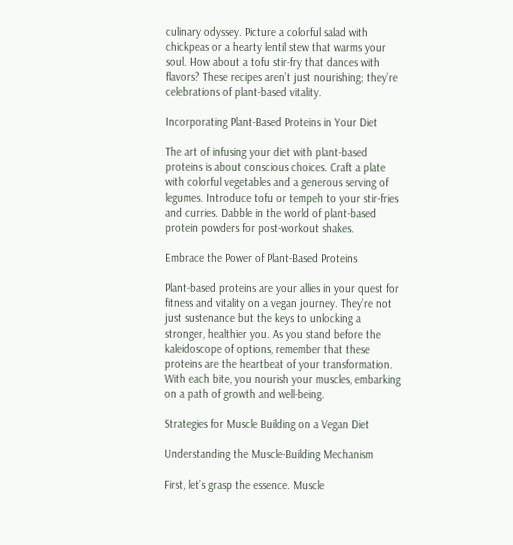culinary odyssey. Picture a colorful salad with chickpeas or a hearty lentil stew that warms your soul. How about a tofu stir-fry that dances with flavors? These recipes aren’t just nourishing; they’re celebrations of plant-based vitality.

Incorporating Plant-Based Proteins in Your Diet

The art of infusing your diet with plant-based proteins is about conscious choices. Craft a plate with colorful vegetables and a generous serving of legumes. Introduce tofu or tempeh to your stir-fries and curries. Dabble in the world of plant-based protein powders for post-workout shakes.

Embrace the Power of Plant-Based Proteins

Plant-based proteins are your allies in your quest for fitness and vitality on a vegan journey. They’re not just sustenance but the keys to unlocking a stronger, healthier you. As you stand before the kaleidoscope of options, remember that these proteins are the heartbeat of your transformation. With each bite, you nourish your muscles, embarking on a path of growth and well-being.

Strategies for Muscle Building on a Vegan Diet

Understanding the Muscle-Building Mechanism

First, let’s grasp the essence. Muscle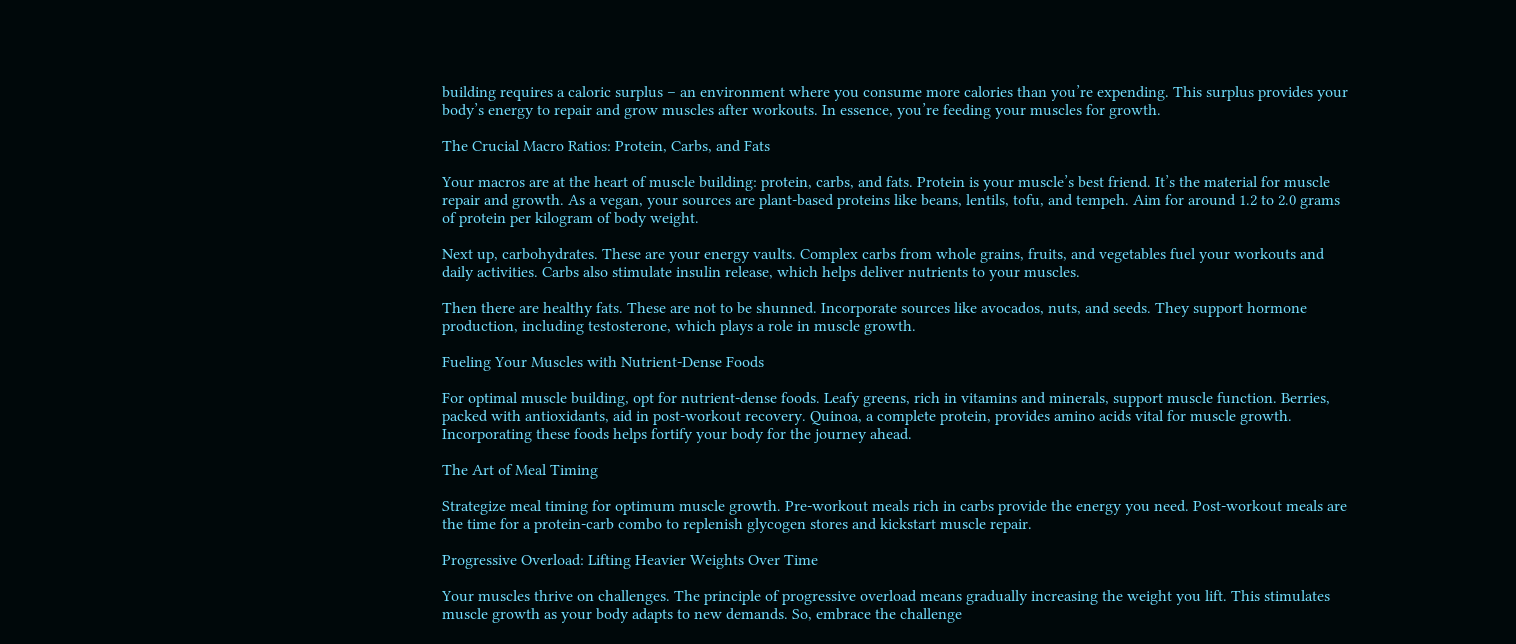building requires a caloric surplus – an environment where you consume more calories than you’re expending. This surplus provides your body’s energy to repair and grow muscles after workouts. In essence, you’re feeding your muscles for growth.

The Crucial Macro Ratios: Protein, Carbs, and Fats

Your macros are at the heart of muscle building: protein, carbs, and fats. Protein is your muscle’s best friend. It’s the material for muscle repair and growth. As a vegan, your sources are plant-based proteins like beans, lentils, tofu, and tempeh. Aim for around 1.2 to 2.0 grams of protein per kilogram of body weight.

Next up, carbohydrates. These are your energy vaults. Complex carbs from whole grains, fruits, and vegetables fuel your workouts and daily activities. Carbs also stimulate insulin release, which helps deliver nutrients to your muscles.

Then there are healthy fats. These are not to be shunned. Incorporate sources like avocados, nuts, and seeds. They support hormone production, including testosterone, which plays a role in muscle growth.

Fueling Your Muscles with Nutrient-Dense Foods

For optimal muscle building, opt for nutrient-dense foods. Leafy greens, rich in vitamins and minerals, support muscle function. Berries, packed with antioxidants, aid in post-workout recovery. Quinoa, a complete protein, provides amino acids vital for muscle growth. Incorporating these foods helps fortify your body for the journey ahead.

The Art of Meal Timing

Strategize meal timing for optimum muscle growth. Pre-workout meals rich in carbs provide the energy you need. Post-workout meals are the time for a protein-carb combo to replenish glycogen stores and kickstart muscle repair.

Progressive Overload: Lifting Heavier Weights Over Time

Your muscles thrive on challenges. The principle of progressive overload means gradually increasing the weight you lift. This stimulates muscle growth as your body adapts to new demands. So, embrace the challenge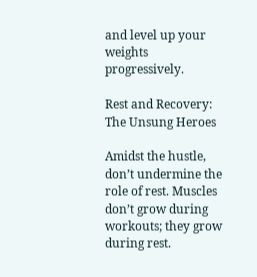and level up your weights progressively.

Rest and Recovery: The Unsung Heroes

Amidst the hustle, don’t undermine the role of rest. Muscles don’t grow during workouts; they grow during rest.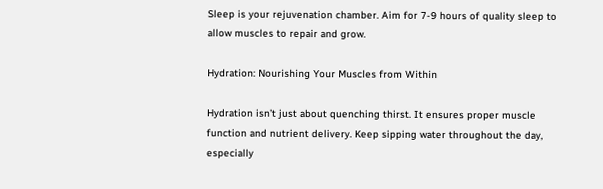Sleep is your rejuvenation chamber. Aim for 7-9 hours of quality sleep to allow muscles to repair and grow.

Hydration: Nourishing Your Muscles from Within

Hydration isn’t just about quenching thirst. It ensures proper muscle function and nutrient delivery. Keep sipping water throughout the day, especially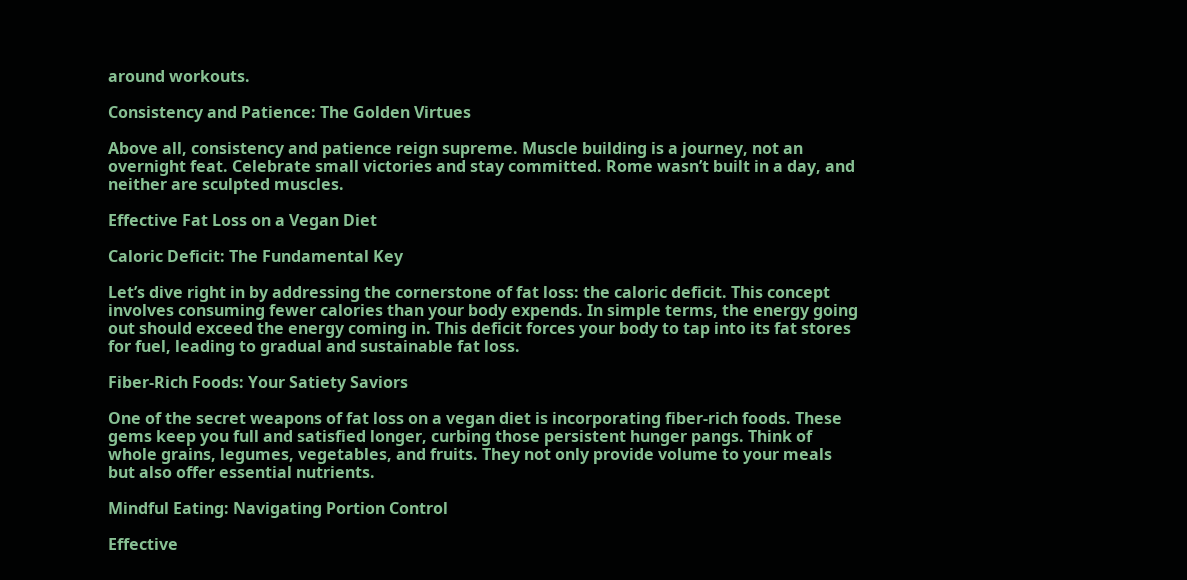around workouts.

Consistency and Patience: The Golden Virtues

Above all, consistency and patience reign supreme. Muscle building is a journey, not an overnight feat. Celebrate small victories and stay committed. Rome wasn’t built in a day, and neither are sculpted muscles.

Effective Fat Loss on a Vegan Diet

Caloric Deficit: The Fundamental Key

Let’s dive right in by addressing the cornerstone of fat loss: the caloric deficit. This concept involves consuming fewer calories than your body expends. In simple terms, the energy going out should exceed the energy coming in. This deficit forces your body to tap into its fat stores for fuel, leading to gradual and sustainable fat loss.

Fiber-Rich Foods: Your Satiety Saviors

One of the secret weapons of fat loss on a vegan diet is incorporating fiber-rich foods. These gems keep you full and satisfied longer, curbing those persistent hunger pangs. Think of whole grains, legumes, vegetables, and fruits. They not only provide volume to your meals but also offer essential nutrients.

Mindful Eating: Navigating Portion Control

Effective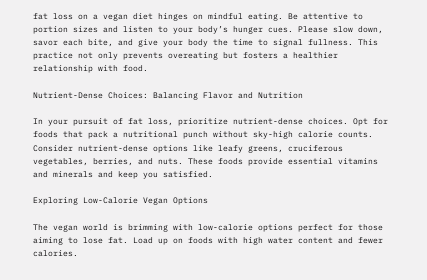fat loss on a vegan diet hinges on mindful eating. Be attentive to portion sizes and listen to your body’s hunger cues. Please slow down, savor each bite, and give your body the time to signal fullness. This practice not only prevents overeating but fosters a healthier relationship with food.

Nutrient-Dense Choices: Balancing Flavor and Nutrition

In your pursuit of fat loss, prioritize nutrient-dense choices. Opt for foods that pack a nutritional punch without sky-high calorie counts. Consider nutrient-dense options like leafy greens, cruciferous vegetables, berries, and nuts. These foods provide essential vitamins and minerals and keep you satisfied.

Exploring Low-Calorie Vegan Options

The vegan world is brimming with low-calorie options perfect for those aiming to lose fat. Load up on foods with high water content and fewer calories.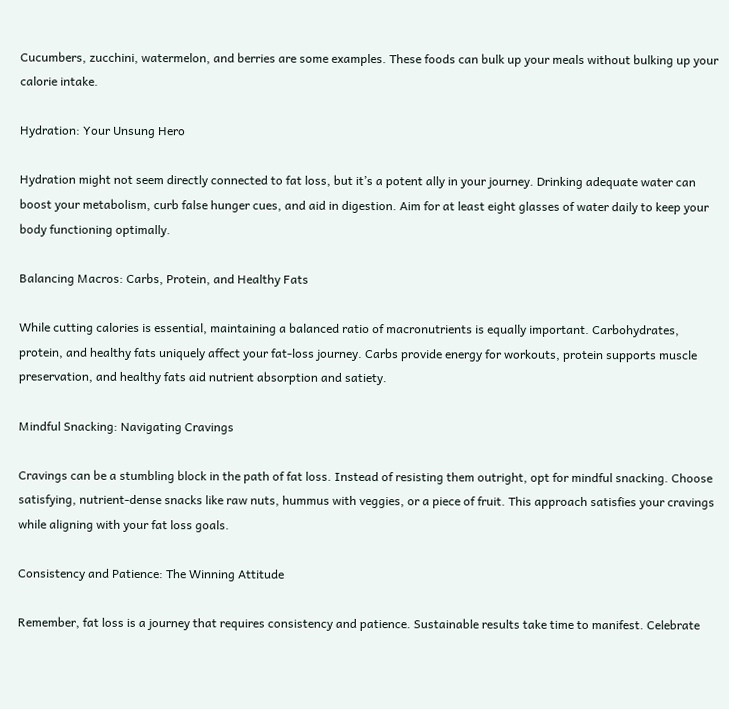Cucumbers, zucchini, watermelon, and berries are some examples. These foods can bulk up your meals without bulking up your calorie intake.

Hydration: Your Unsung Hero

Hydration might not seem directly connected to fat loss, but it’s a potent ally in your journey. Drinking adequate water can boost your metabolism, curb false hunger cues, and aid in digestion. Aim for at least eight glasses of water daily to keep your body functioning optimally.

Balancing Macros: Carbs, Protein, and Healthy Fats

While cutting calories is essential, maintaining a balanced ratio of macronutrients is equally important. Carbohydrates, protein, and healthy fats uniquely affect your fat-loss journey. Carbs provide energy for workouts, protein supports muscle preservation, and healthy fats aid nutrient absorption and satiety.

Mindful Snacking: Navigating Cravings

Cravings can be a stumbling block in the path of fat loss. Instead of resisting them outright, opt for mindful snacking. Choose satisfying, nutrient-dense snacks like raw nuts, hummus with veggies, or a piece of fruit. This approach satisfies your cravings while aligning with your fat loss goals.

Consistency and Patience: The Winning Attitude

Remember, fat loss is a journey that requires consistency and patience. Sustainable results take time to manifest. Celebrate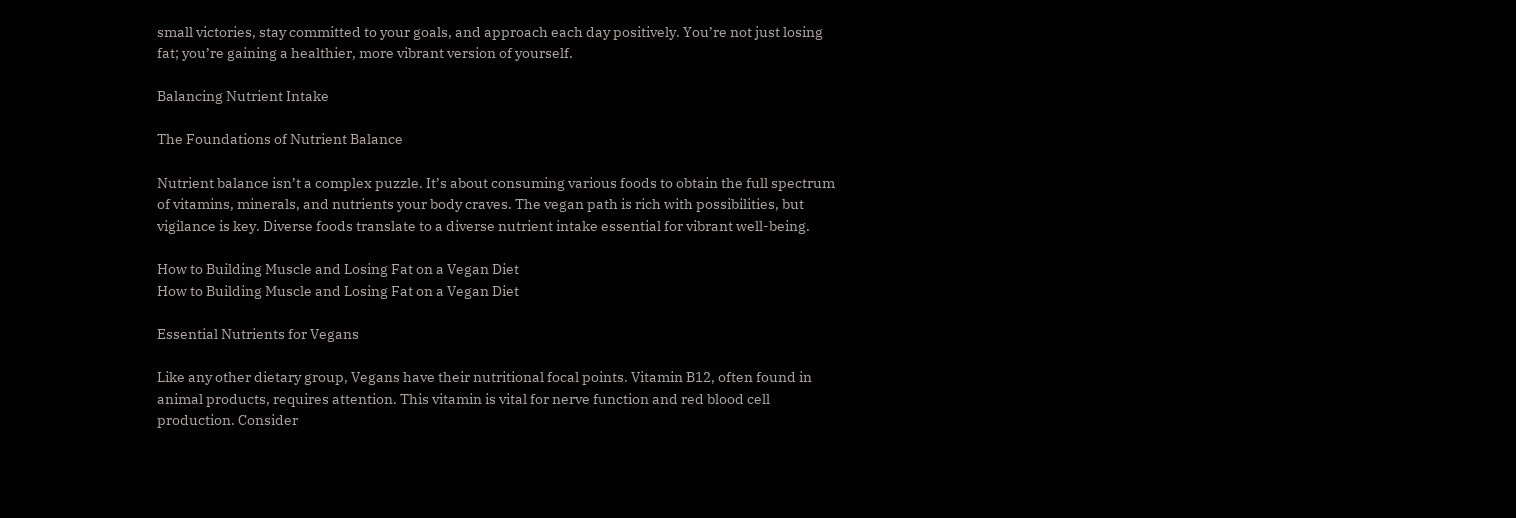small victories, stay committed to your goals, and approach each day positively. You’re not just losing fat; you’re gaining a healthier, more vibrant version of yourself.

Balancing Nutrient Intake

The Foundations of Nutrient Balance

Nutrient balance isn’t a complex puzzle. It’s about consuming various foods to obtain the full spectrum of vitamins, minerals, and nutrients your body craves. The vegan path is rich with possibilities, but vigilance is key. Diverse foods translate to a diverse nutrient intake essential for vibrant well-being.

How to Building Muscle and Losing Fat on a Vegan Diet
How to Building Muscle and Losing Fat on a Vegan Diet

Essential Nutrients for Vegans

Like any other dietary group, Vegans have their nutritional focal points. Vitamin B12, often found in animal products, requires attention. This vitamin is vital for nerve function and red blood cell production. Consider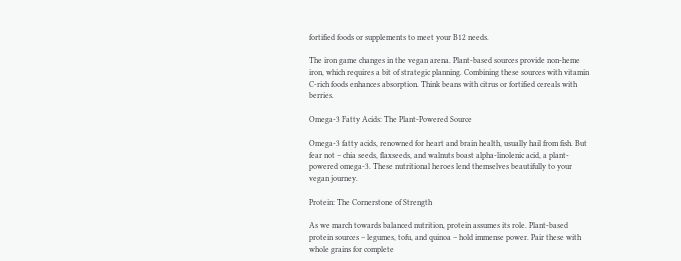fortified foods or supplements to meet your B12 needs.

The iron game changes in the vegan arena. Plant-based sources provide non-heme iron, which requires a bit of strategic planning. Combining these sources with vitamin C-rich foods enhances absorption. Think beans with citrus or fortified cereals with berries.

Omega-3 Fatty Acids: The Plant-Powered Source

Omega-3 fatty acids, renowned for heart and brain health, usually hail from fish. But fear not – chia seeds, flaxseeds, and walnuts boast alpha-linolenic acid, a plant-powered omega-3. These nutritional heroes lend themselves beautifully to your vegan journey.

Protein: The Cornerstone of Strength

As we march towards balanced nutrition, protein assumes its role. Plant-based protein sources – legumes, tofu, and quinoa – hold immense power. Pair these with whole grains for complete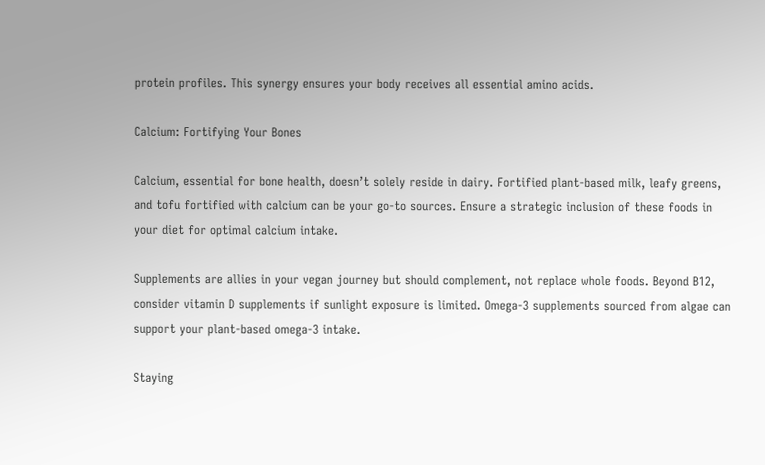protein profiles. This synergy ensures your body receives all essential amino acids.

Calcium: Fortifying Your Bones

Calcium, essential for bone health, doesn’t solely reside in dairy. Fortified plant-based milk, leafy greens, and tofu fortified with calcium can be your go-to sources. Ensure a strategic inclusion of these foods in your diet for optimal calcium intake.

Supplements are allies in your vegan journey but should complement, not replace whole foods. Beyond B12, consider vitamin D supplements if sunlight exposure is limited. Omega-3 supplements sourced from algae can support your plant-based omega-3 intake.

Staying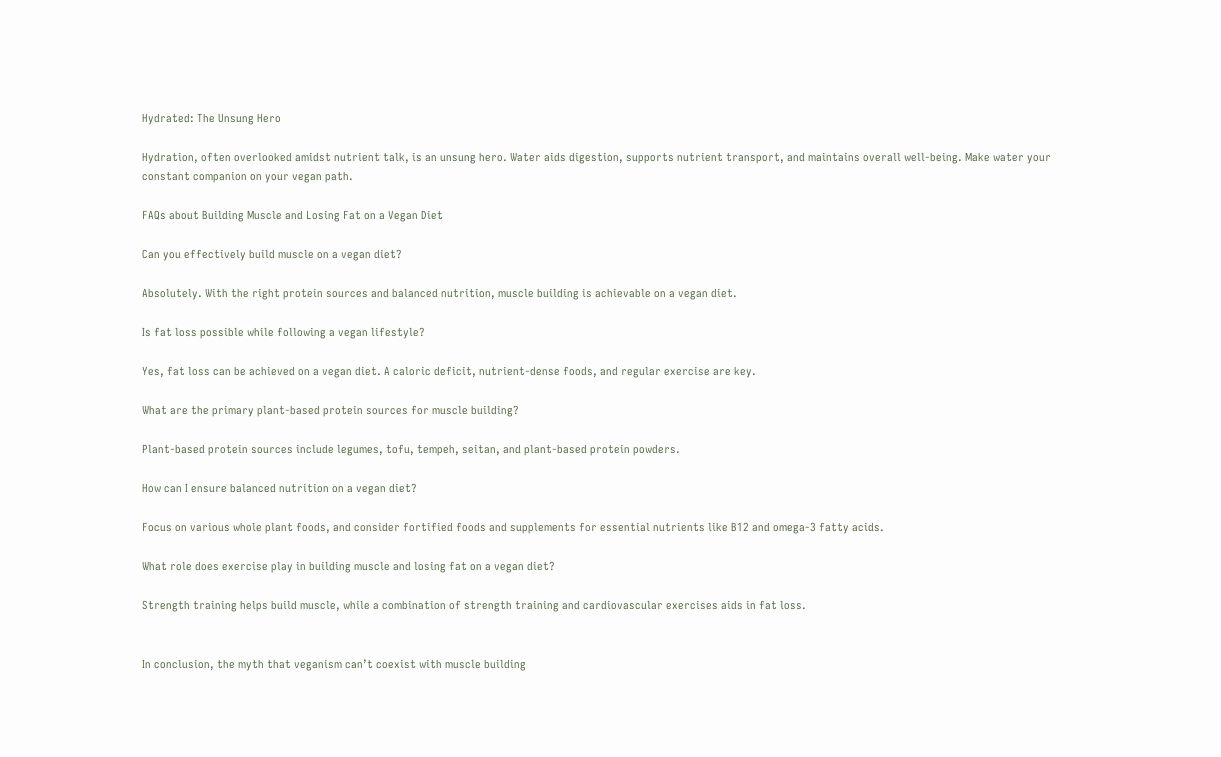Hydrated: The Unsung Hero

Hydration, often overlooked amidst nutrient talk, is an unsung hero. Water aids digestion, supports nutrient transport, and maintains overall well-being. Make water your constant companion on your vegan path.

FAQs about Building Muscle and Losing Fat on a Vegan Diet

Can you effectively build muscle on a vegan diet?

Absolutely. With the right protein sources and balanced nutrition, muscle building is achievable on a vegan diet.

Is fat loss possible while following a vegan lifestyle?

Yes, fat loss can be achieved on a vegan diet. A caloric deficit, nutrient-dense foods, and regular exercise are key.

What are the primary plant-based protein sources for muscle building?

Plant-based protein sources include legumes, tofu, tempeh, seitan, and plant-based protein powders.

How can I ensure balanced nutrition on a vegan diet?

Focus on various whole plant foods, and consider fortified foods and supplements for essential nutrients like B12 and omega-3 fatty acids.

What role does exercise play in building muscle and losing fat on a vegan diet?

Strength training helps build muscle, while a combination of strength training and cardiovascular exercises aids in fat loss.


In conclusion, the myth that veganism can’t coexist with muscle building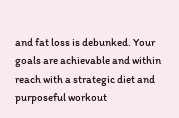and fat loss is debunked. Your goals are achievable and within reach with a strategic diet and purposeful workout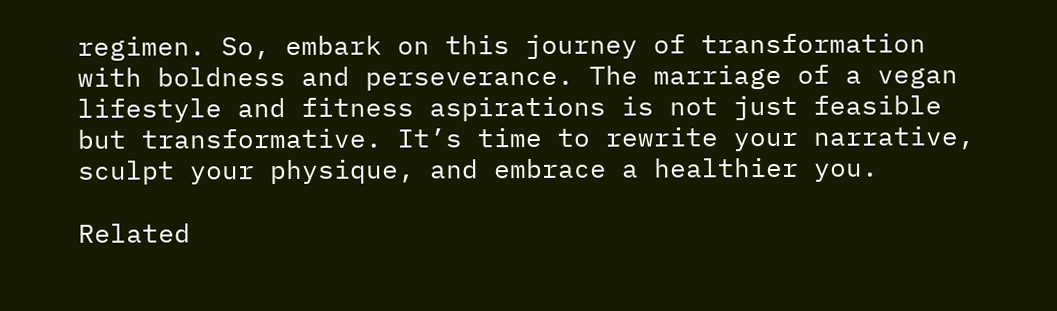regimen. So, embark on this journey of transformation with boldness and perseverance. The marriage of a vegan lifestyle and fitness aspirations is not just feasible but transformative. It’s time to rewrite your narrative, sculpt your physique, and embrace a healthier you.

Related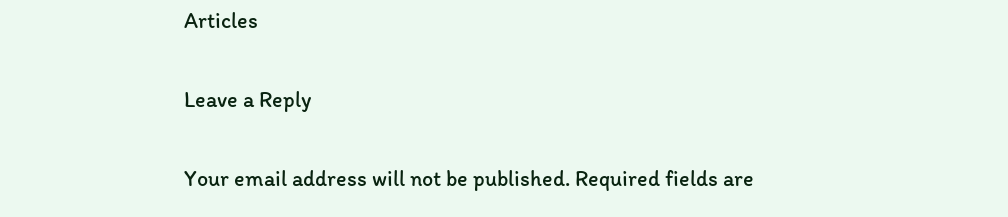Articles

Leave a Reply

Your email address will not be published. Required fields are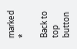marked *

Back to top button